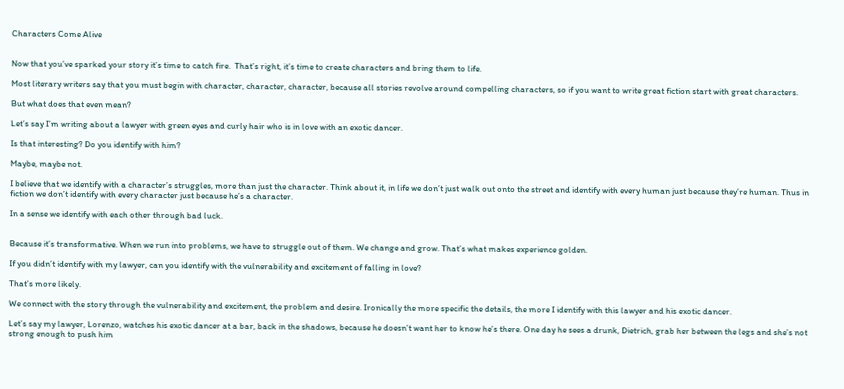Characters Come Alive


Now that you’ve sparked your story it’s time to catch fire.  That’s right, it’s time to create characters and bring them to life.

Most literary writers say that you must begin with character, character, character, because all stories revolve around compelling characters, so if you want to write great fiction start with great characters.

But what does that even mean?

Let’s say I’m writing about a lawyer with green eyes and curly hair who is in love with an exotic dancer.

Is that interesting? Do you identify with him?

Maybe, maybe not.

I believe that we identify with a character’s struggles, more than just the character. Think about it, in life we don’t just walk out onto the street and identify with every human just because they’re human. Thus in fiction we don’t identify with every character just because he’s a character.

In a sense we identify with each other through bad luck.


Because it’s transformative. When we run into problems, we have to struggle out of them. We change and grow. That’s what makes experience golden.

If you didn’t identify with my lawyer, can you identify with the vulnerability and excitement of falling in love?

That’s more likely.

We connect with the story through the vulnerability and excitement, the problem and desire. Ironically the more specific the details, the more I identify with this lawyer and his exotic dancer.

Let’s say my lawyer, Lorenzo, watches his exotic dancer at a bar, back in the shadows, because he doesn’t want her to know he’s there. One day he sees a drunk, Dietrich, grab her between the legs and she’s not strong enough to push him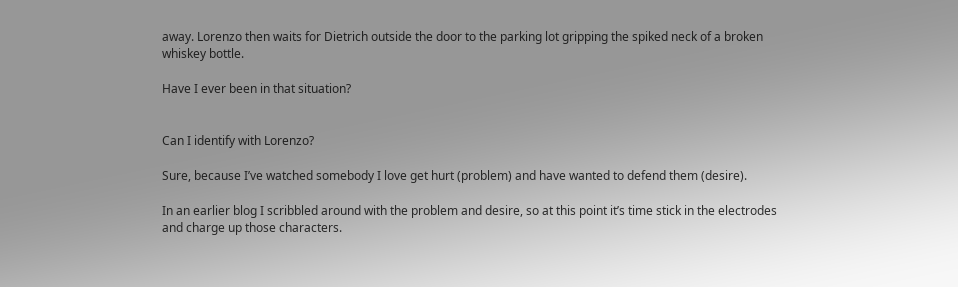away. Lorenzo then waits for Dietrich outside the door to the parking lot gripping the spiked neck of a broken whiskey bottle.

Have I ever been in that situation?


Can I identify with Lorenzo?

Sure, because I’ve watched somebody I love get hurt (problem) and have wanted to defend them (desire).

In an earlier blog I scribbled around with the problem and desire, so at this point it’s time stick in the electrodes and charge up those characters.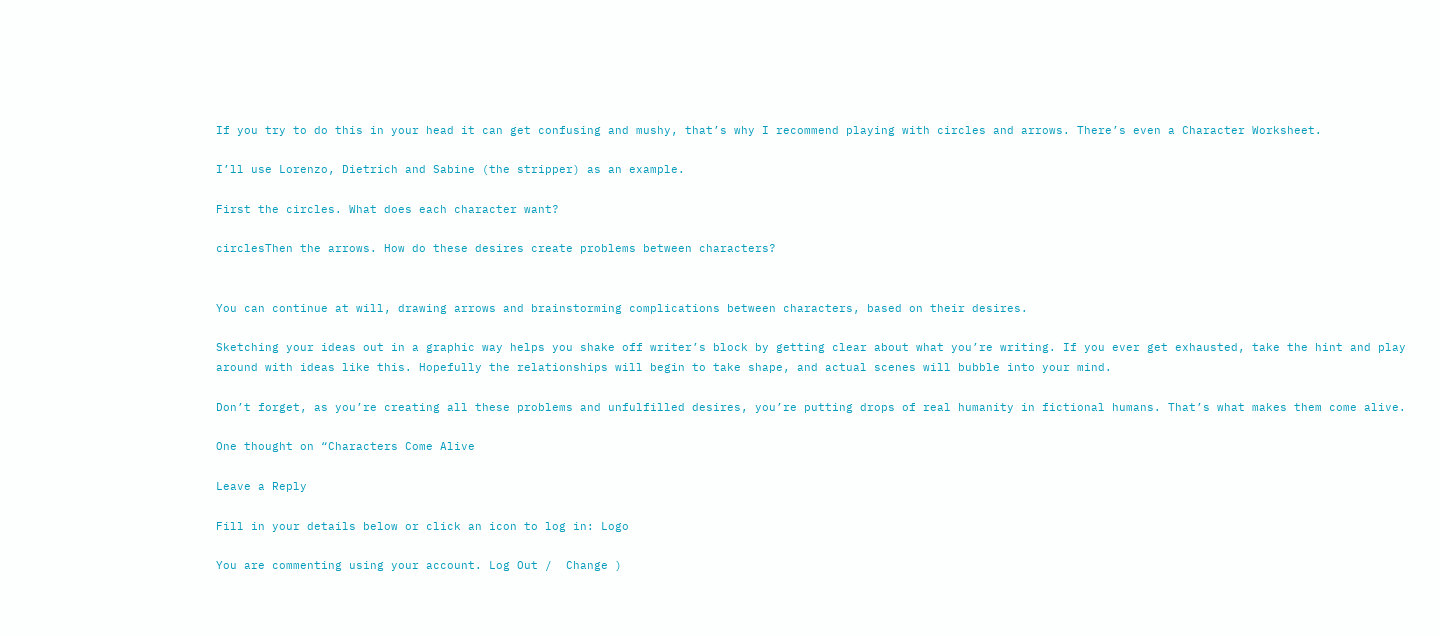If you try to do this in your head it can get confusing and mushy, that’s why I recommend playing with circles and arrows. There’s even a Character Worksheet.

I’ll use Lorenzo, Dietrich and Sabine (the stripper) as an example.

First the circles. What does each character want?

circlesThen the arrows. How do these desires create problems between characters?


You can continue at will, drawing arrows and brainstorming complications between characters, based on their desires.

Sketching your ideas out in a graphic way helps you shake off writer’s block by getting clear about what you’re writing. If you ever get exhausted, take the hint and play around with ideas like this. Hopefully the relationships will begin to take shape, and actual scenes will bubble into your mind.

Don’t forget, as you’re creating all these problems and unfulfilled desires, you’re putting drops of real humanity in fictional humans. That’s what makes them come alive.

One thought on “Characters Come Alive

Leave a Reply

Fill in your details below or click an icon to log in: Logo

You are commenting using your account. Log Out /  Change )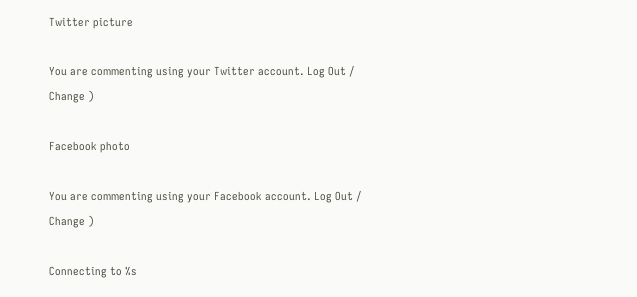Twitter picture

You are commenting using your Twitter account. Log Out /  Change )

Facebook photo

You are commenting using your Facebook account. Log Out /  Change )

Connecting to %s